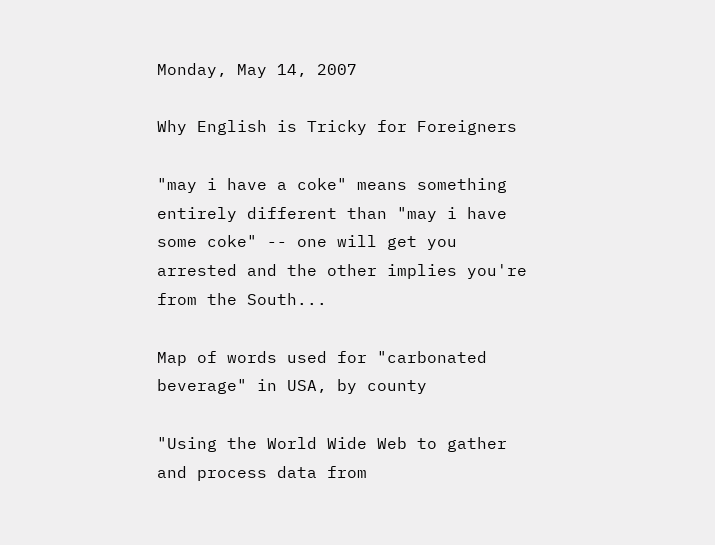Monday, May 14, 2007

Why English is Tricky for Foreigners

"may i have a coke" means something entirely different than "may i have some coke" -- one will get you arrested and the other implies you're from the South...

Map of words used for "carbonated beverage" in USA, by county

"Using the World Wide Web to gather and process data from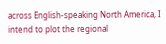across English-speaking North America, I intend to plot the regional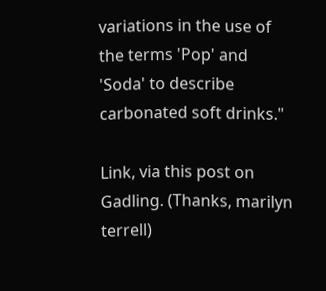variations in the use of the terms 'Pop' and 'Soda' to describe carbonated soft drinks."

Link, via this post on Gadling. (Thanks, marilyn terrell)